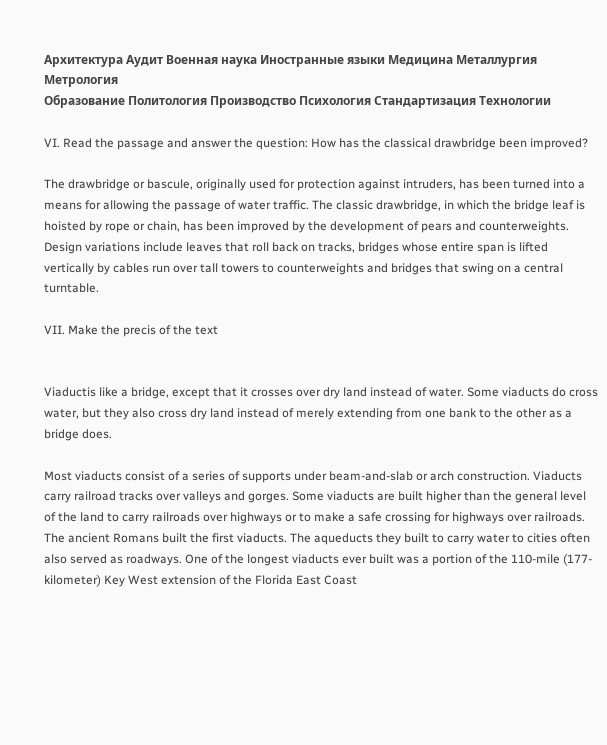Архитектура Аудит Военная наука Иностранные языки Медицина Металлургия Метрология
Образование Политология Производство Психология Стандартизация Технологии

VI. Read the passage and answer the question: How has the classical drawbridge been improved?

The drawbridge or bascule, originally used for protection against intruders, has been turned into a means for allowing the passage of water traffic. The classic drawbridge, in which the bridge leaf is hoisted by rope or chain, has been improved by the development of pears and counterweights. Design variations include leaves that roll back on tracks, bridges whose entire span is lifted vertically by cables run over tall towers to counterweights and bridges that swing on a central turntable.

VII. Make the precis of the text


Viaductis like a bridge, except that it crosses over dry land instead of water. Some viaducts do cross water, but they also cross dry land instead of merely extending from one bank to the other as a bridge does.

Most viaducts consist of a series of supports under beam-and-slab or arch construction. Viaducts carry railroad tracks over valleys and gorges. Some viaducts are built higher than the general level of the land to carry railroads over highways or to make a safe crossing for highways over railroads. The ancient Romans built the first viaducts. The aqueducts they built to carry water to cities often also served as roadways. One of the longest viaducts ever built was a portion of the 110-mile (177-kilometer) Key West extension of the Florida East Coast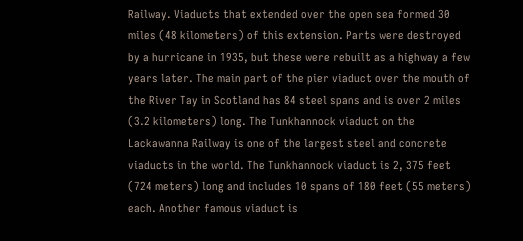Railway. Viaducts that extended over the open sea formed 30 miles (48 kilometers) of this extension. Parts were destroyed by a hurricane in 1935, but these were rebuilt as a highway a few years later. The main part of the pier viaduct over the mouth of the River Tay in Scotland has 84 steel spans and is over 2 miles (3.2 kilometers) long. The Tunkhannock viaduct on the Lackawanna Railway is one of the largest steel and concrete viaducts in the world. The Tunkhannock viaduct is 2, 375 feet (724 meters) long and includes 10 spans of 180 feet (55 meters) each. Another famous viaduct is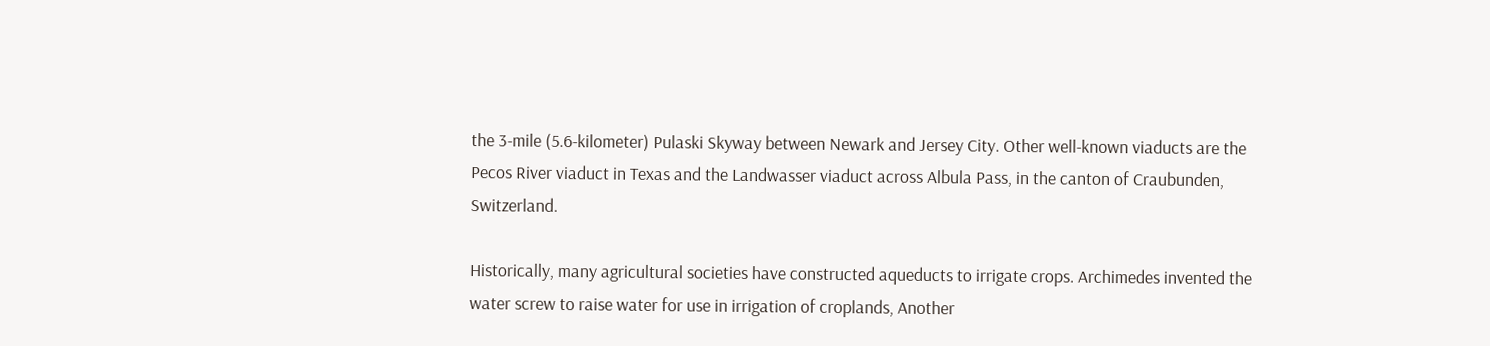the 3-mile (5.6-kilometer) Pulaski Skyway between Newark and Jersey City. Other well-known viaducts are the Pecos River viaduct in Texas and the Landwasser viaduct across Albula Pass, in the canton of Craubunden, Switzerland.

Historically, many agricultural societies have constructed aqueducts to irrigate crops. Archimedes invented the water screw to raise water for use in irrigation of croplands, Another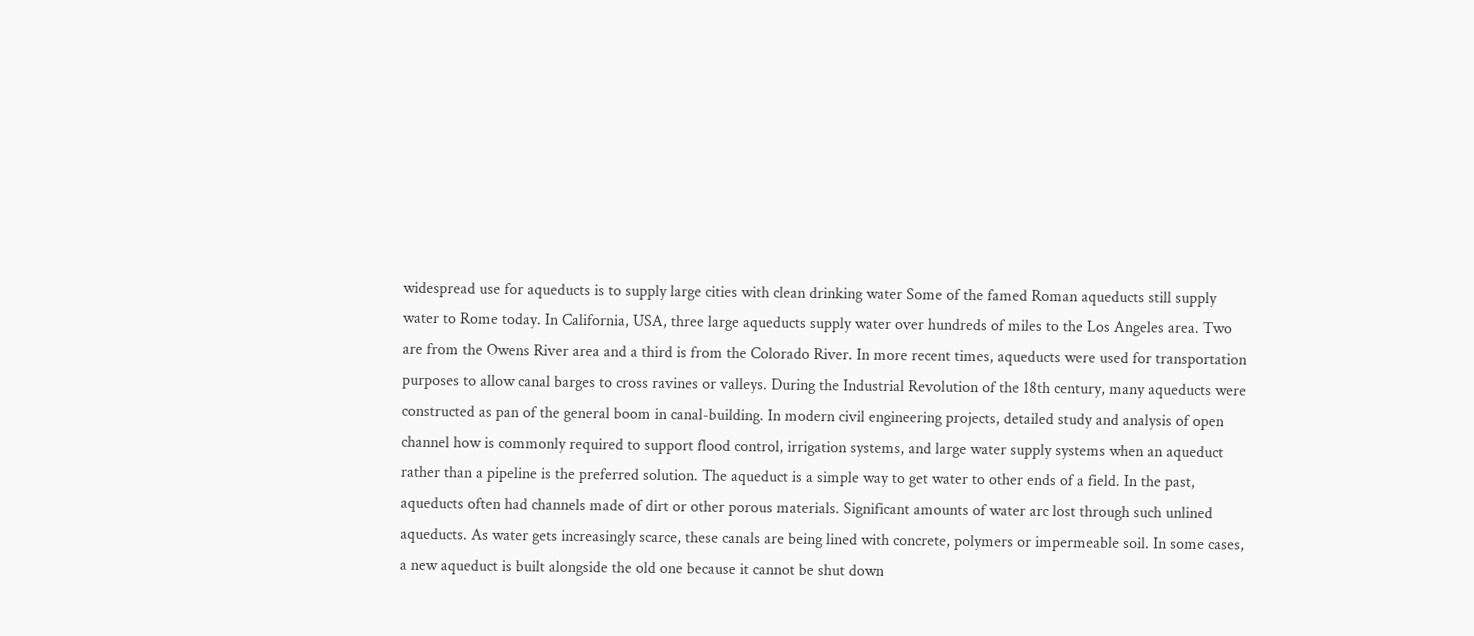widespread use for aqueducts is to supply large cities with clean drinking water Some of the famed Roman aqueducts still supply water to Rome today. In California, USA, three large aqueducts supply water over hundreds of miles to the Los Angeles area. Two are from the Owens River area and a third is from the Colorado River. In more recent times, aqueducts were used for transportation purposes to allow canal barges to cross ravines or valleys. During the Industrial Revolution of the 18th century, many aqueducts were constructed as pan of the general boom in canal-building. In modern civil engineering projects, detailed study and analysis of open channel how is commonly required to support flood control, irrigation systems, and large water supply systems when an aqueduct rather than a pipeline is the preferred solution. The aqueduct is a simple way to get water to other ends of a field. In the past, aqueducts often had channels made of dirt or other porous materials. Significant amounts of water arc lost through such unlined aqueducts. As water gets increasingly scarce, these canals are being lined with concrete, polymers or impermeable soil. In some cases, a new aqueduct is built alongside the old one because it cannot be shut down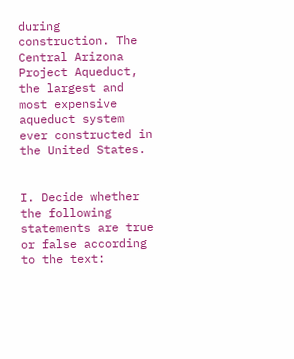during construction. The Central Arizona Project Aqueduct, the largest and most expensive aqueduct system ever constructed in the United States.


I. Decide whether the following statements are true or false according to the text: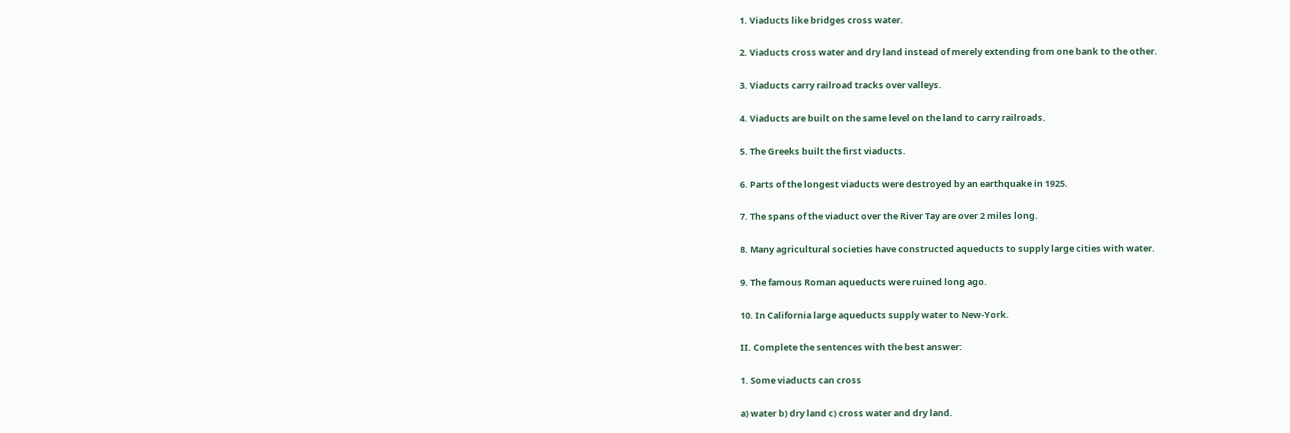1. Viaducts like bridges cross water.

2. Viaducts cross water and dry land instead of merely extending from one bank to the other.

3. Viaducts carry railroad tracks over valleys.

4. Viaducts are built on the same level on the land to carry railroads.

5. The Greeks built the first viaducts.

6. Parts of the longest viaducts were destroyed by an earthquake in 1925.

7. The spans of the viaduct over the River Tay are over 2 miles long.

8. Many agricultural societies have constructed aqueducts to supply large cities with water.

9. The famous Roman aqueducts were ruined long ago.

10. In California large aqueducts supply water to New-York.

II. Complete the sentences with the best answer:

1. Some viaducts can cross

a) water b) dry land c) cross water and dry land.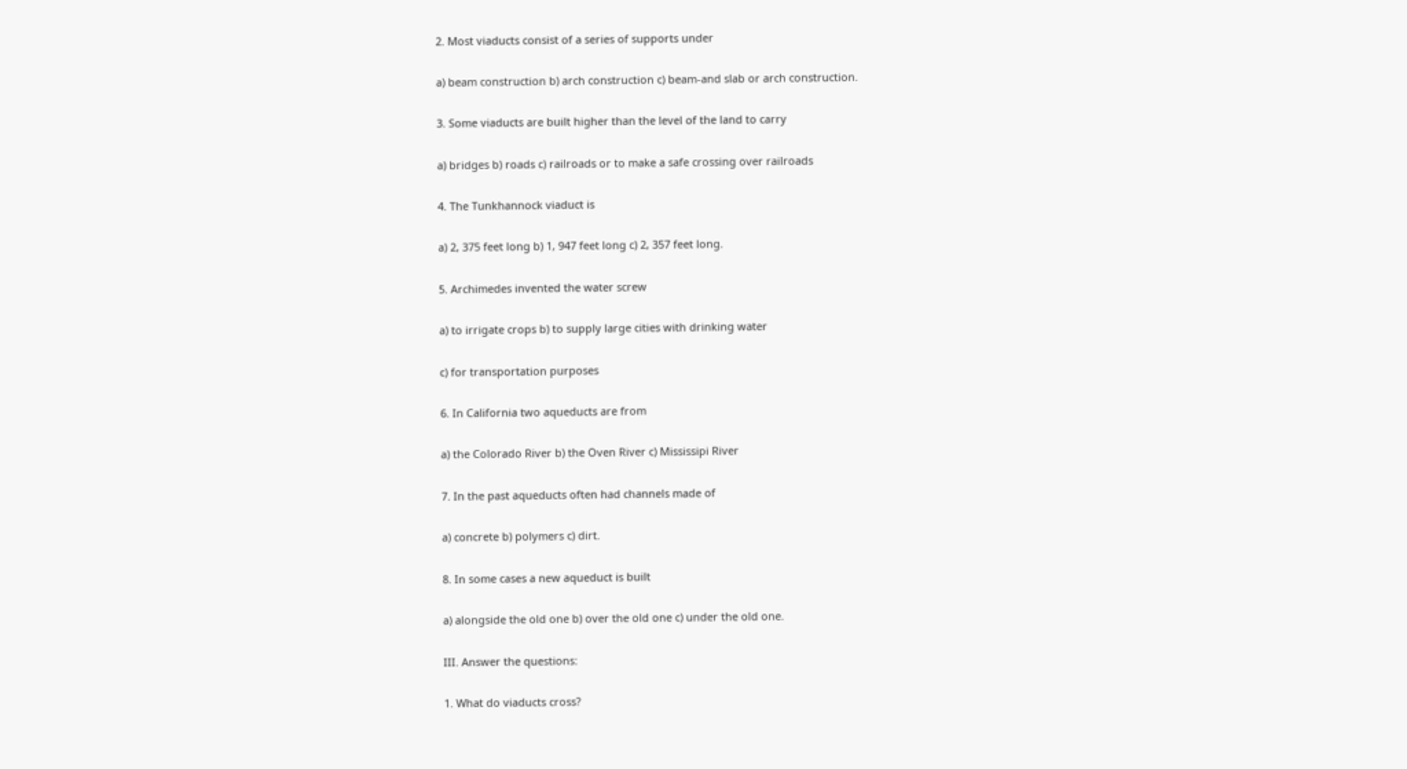2. Most viaducts consist of a series of supports under

a) beam construction b) arch construction c) beam-and slab or arch construction.

3. Some viaducts are built higher than the level of the land to carry

a) bridges b) roads c) railroads or to make a safe crossing over railroads

4. The Tunkhannock viaduct is

a) 2, 375 feet long b) 1, 947 feet long c) 2, 357 feet long.

5. Archimedes invented the water screw

a) to irrigate crops b) to supply large cities with drinking water

c) for transportation purposes

6. In California two aqueducts are from

a) the Colorado River b) the Oven River c) Mississipi River

7. In the past aqueducts often had channels made of

a) concrete b) polymers c) dirt.

8. In some cases a new aqueduct is built

a) alongside the old one b) over the old one c) under the old one.

III. Answer the questions:

1. What do viaducts cross?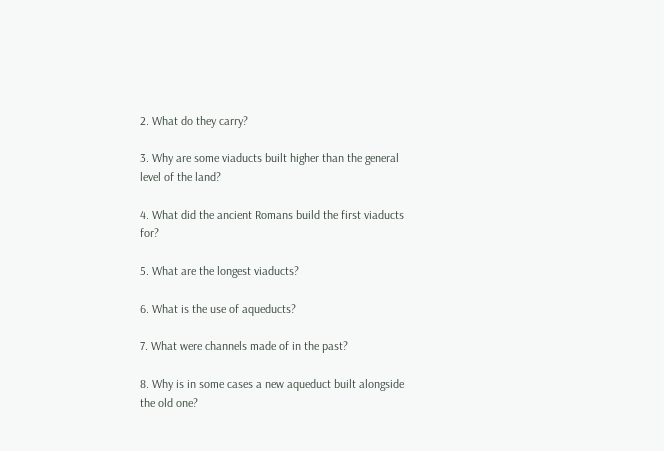2. What do they carry?

3. Why are some viaducts built higher than the general level of the land?

4. What did the ancient Romans build the first viaducts for?

5. What are the longest viaducts?

6. What is the use of aqueducts?

7. What were channels made of in the past?

8. Why is in some cases a new aqueduct built alongside the old one?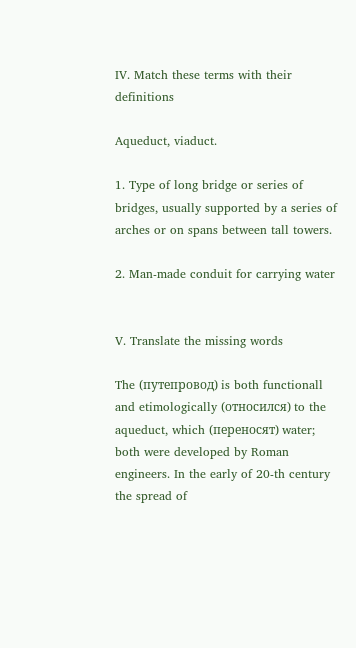IV. Match these terms with their definitions

Aqueduct, viaduct.

1. Type of long bridge or series of bridges, usually supported by a series of arches or on spans between tall towers.

2. Man-made conduit for carrying water


V. Translate the missing words

The (путепровод) is both functionall and etimologically (относился) to the aqueduct, which (переносят) water; both were developed by Roman engineers. In the early of 20-th century the spread of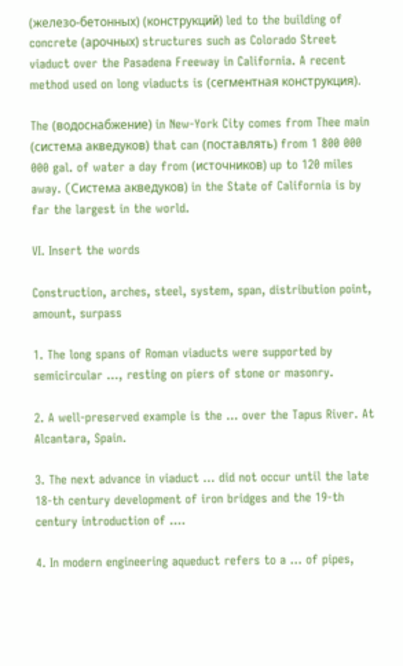(железо-бетонных) (конструкций) led to the building of concrete (арочных) structures such as Colorado Street viaduct over the Pasadena Freeway in California. A recent method used on long viaducts is (сегментная конструкция).

The (водоснабжение) in New-York City comes from Thee main (система акведуков) that can (поставлять) from 1 800 000 000 gal. of water a day from (источников) up to 120 miles away. (Cистема акведуков) in the State of California is by far the largest in the world.

VI. Insert the words

Construction, arches, steel, system, span, distribution point, amount, surpass

1. The long spans of Roman viaducts were supported by semicircular …, resting on piers of stone or masonry.

2. A well-preserved example is the … over the Tapus River. At Alcantara, Spain.

3. The next advance in viaduct … did not occur until the late 18-th century development of iron bridges and the 19-th century introduction of ….

4. In modern engineering aqueduct refers to a … of pipes,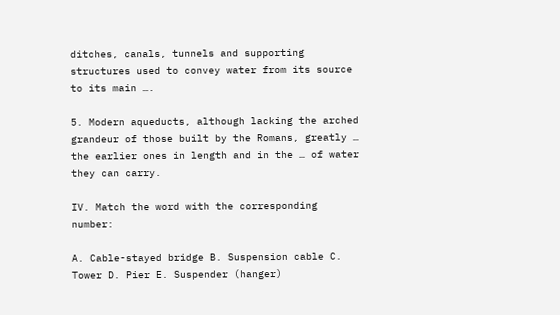ditches, canals, tunnels and supporting structures used to convey water from its source to its main ….

5. Modern aqueducts, although lacking the arched grandeur of those built by the Romans, greatly … the earlier ones in length and in the … of water they can carry.

IV. Match the word with the corresponding number:

A. Cable-stayed bridge B. Suspension cable C. Tower D. Pier E. Suspender (hanger)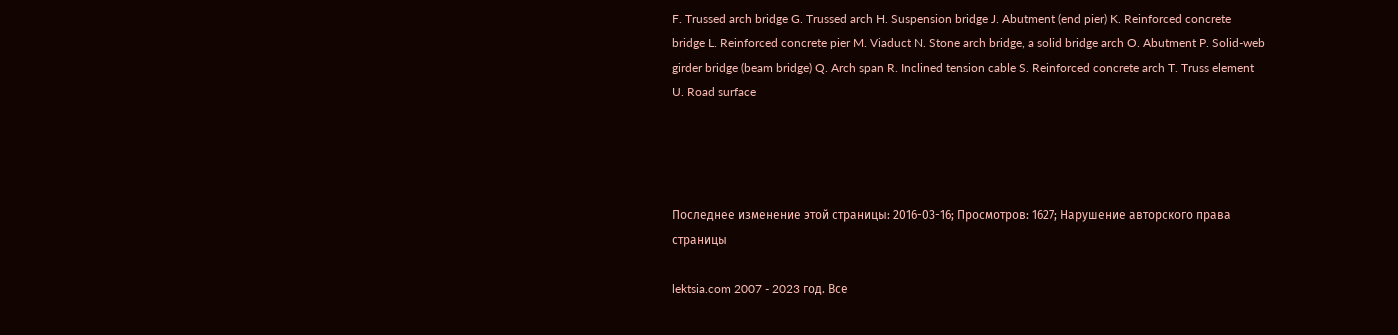F. Trussed arch bridge G. Trussed arch H. Suspension bridge J. Abutment (end pier) K. Reinforced concrete bridge L. Reinforced concrete pier M. Viaduct N. Stone arch bridge, a solid bridge arch O. Abutment P. Solid-web girder bridge (beam bridge) Q. Arch span R. Inclined tension cable S. Reinforced concrete arch T. Truss element U. Road surface




Последнее изменение этой страницы: 2016-03-16; Просмотров: 1627; Нарушение авторского права страницы

lektsia.com 2007 - 2023 год. Все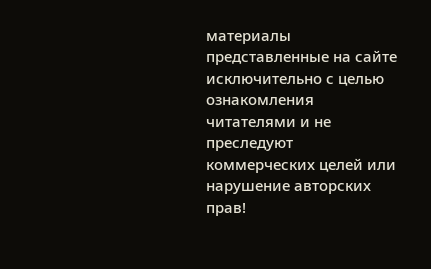материалы представленные на сайте исключительно с целью ознакомления читателями и не преследуют коммерческих целей или нарушение авторских прав!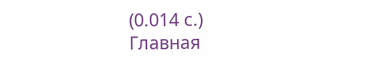(0.014 с.)
Главная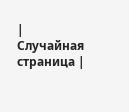| Случайная страница |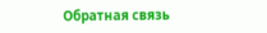Обратная связь